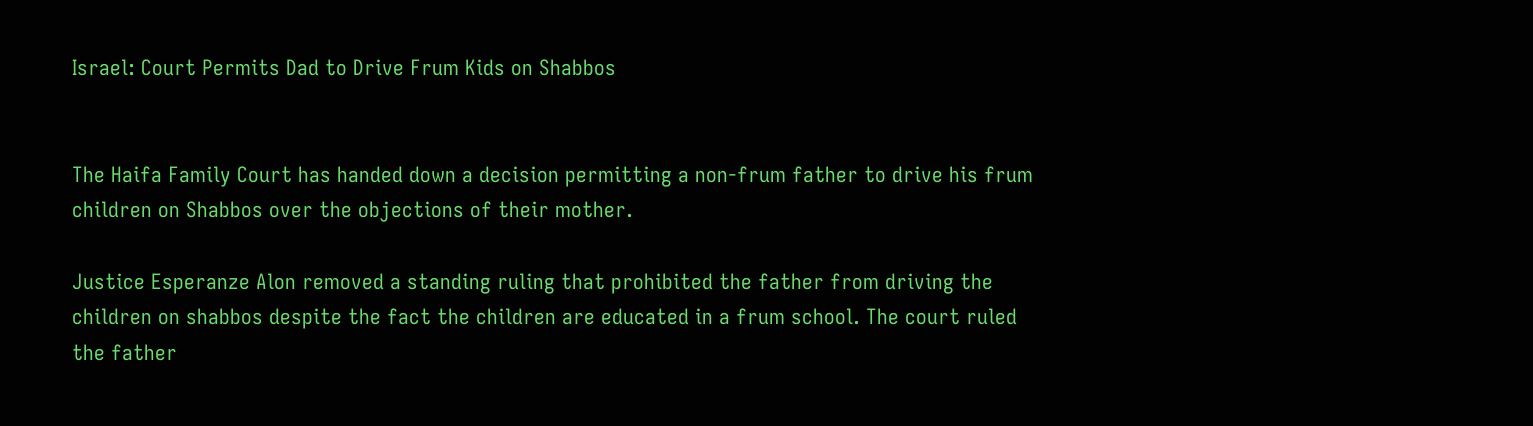Israel: Court Permits Dad to Drive Frum Kids on Shabbos


The Haifa Family Court has handed down a decision permitting a non-frum father to drive his frum children on Shabbos over the objections of their mother.

Justice Esperanze Alon removed a standing ruling that prohibited the father from driving the children on shabbos despite the fact the children are educated in a frum school. The court ruled the father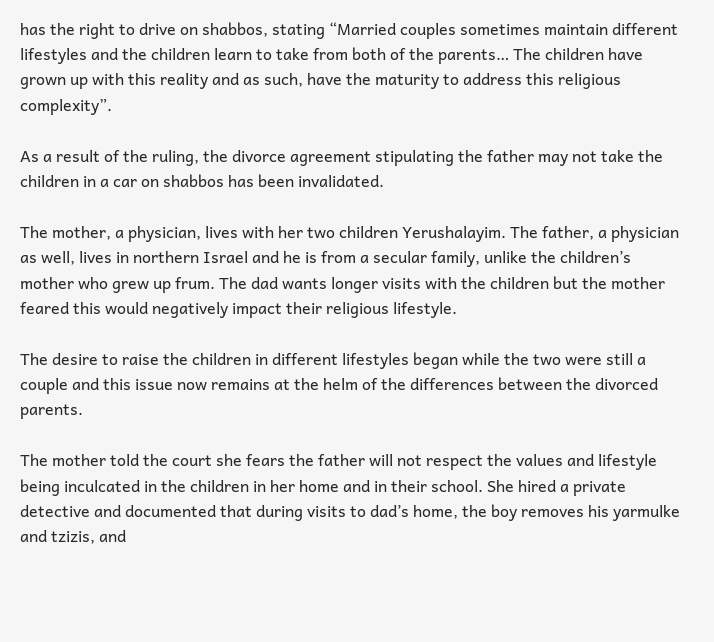has the right to drive on shabbos, stating “Married couples sometimes maintain different lifestyles and the children learn to take from both of the parents… The children have grown up with this reality and as such, have the maturity to address this religious complexity”.

As a result of the ruling, the divorce agreement stipulating the father may not take the children in a car on shabbos has been invalidated.

The mother, a physician, lives with her two children Yerushalayim. The father, a physician as well, lives in northern Israel and he is from a secular family, unlike the children’s mother who grew up frum. The dad wants longer visits with the children but the mother feared this would negatively impact their religious lifestyle.

The desire to raise the children in different lifestyles began while the two were still a couple and this issue now remains at the helm of the differences between the divorced parents.

The mother told the court she fears the father will not respect the values and lifestyle being inculcated in the children in her home and in their school. She hired a private detective and documented that during visits to dad’s home, the boy removes his yarmulke and tzizis, and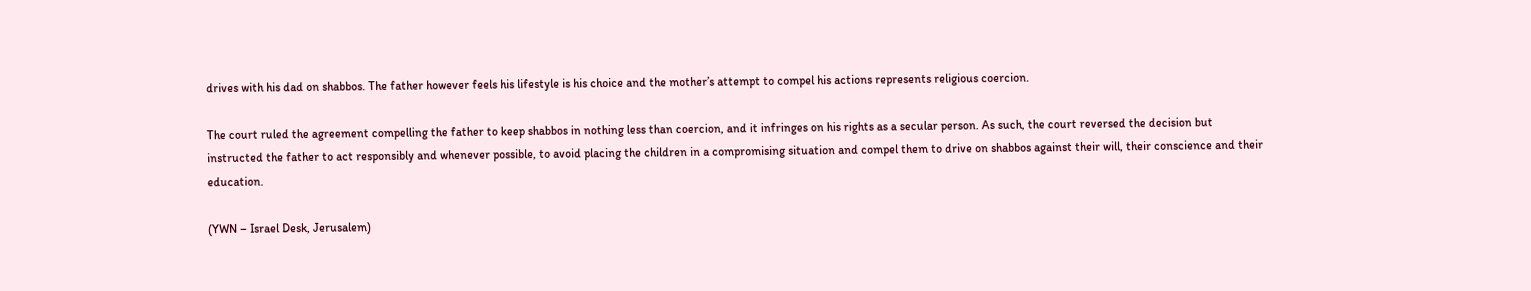drives with his dad on shabbos. The father however feels his lifestyle is his choice and the mother’s attempt to compel his actions represents religious coercion.

The court ruled the agreement compelling the father to keep shabbos in nothing less than coercion, and it infringes on his rights as a secular person. As such, the court reversed the decision but instructed the father to act responsibly and whenever possible, to avoid placing the children in a compromising situation and compel them to drive on shabbos against their will, their conscience and their education.

(YWN – Israel Desk, Jerusalem)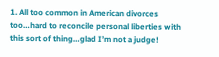1. All too common in American divorces too…hard to reconcile personal liberties with this sort of thing…glad I’m not a judge!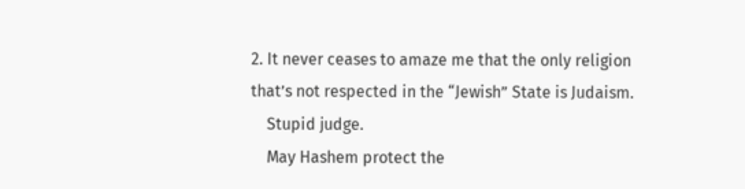2. It never ceases to amaze me that the only religion that’s not respected in the “Jewish” State is Judaism.
    Stupid judge.
    May Hashem protect the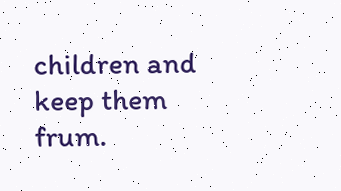children and keep them frum.